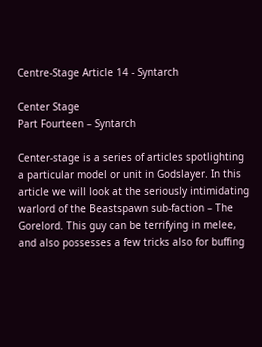Centre-Stage Article 14 - Syntarch

Center Stage
Part Fourteen – Syntarch

Center-stage is a series of articles spotlighting a particular model or unit in Godslayer. In this article we will look at the seriously intimidating warlord of the Beastspawn sub-faction – The Gorelord. This guy can be terrifying in melee, and also possesses a few tricks also for buffing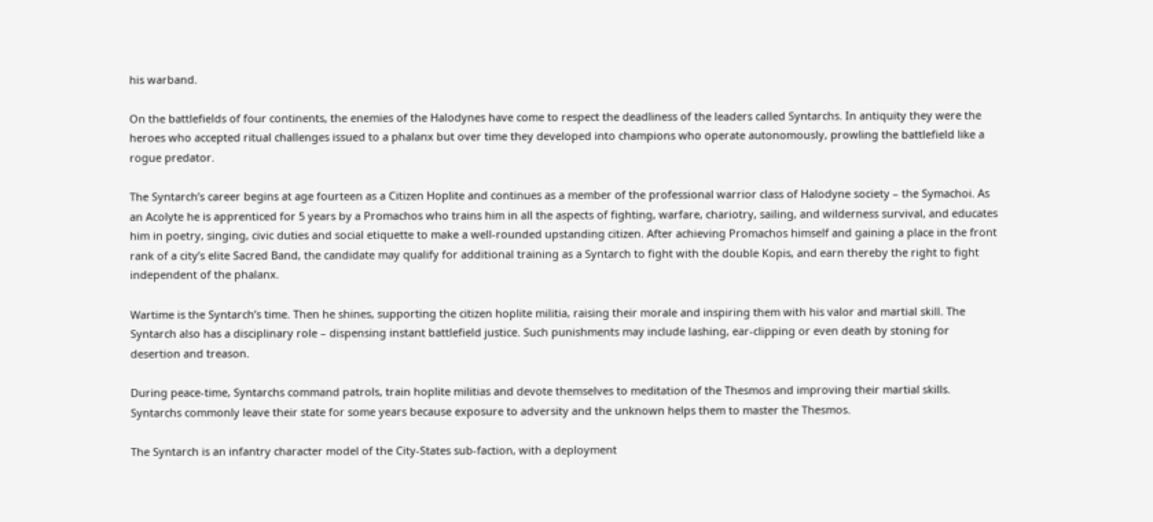his warband.

On the battlefields of four continents, the enemies of the Halodynes have come to respect the deadliness of the leaders called Syntarchs. In antiquity they were the heroes who accepted ritual challenges issued to a phalanx but over time they developed into champions who operate autonomously, prowling the battlefield like a rogue predator.

The Syntarch’s career begins at age fourteen as a Citizen Hoplite and continues as a member of the professional warrior class of Halodyne society – the Symachoi. As an Acolyte he is apprenticed for 5 years by a Promachos who trains him in all the aspects of fighting, warfare, chariotry, sailing, and wilderness survival, and educates him in poetry, singing, civic duties and social etiquette to make a well-rounded upstanding citizen. After achieving Promachos himself and gaining a place in the front rank of a city’s elite Sacred Band, the candidate may qualify for additional training as a Syntarch to fight with the double Kopis, and earn thereby the right to fight independent of the phalanx.

Wartime is the Syntarch’s time. Then he shines, supporting the citizen hoplite militia, raising their morale and inspiring them with his valor and martial skill. The Syntarch also has a disciplinary role – dispensing instant battlefield justice. Such punishments may include lashing, ear-clipping or even death by stoning for desertion and treason.

During peace-time, Syntarchs command patrols, train hoplite militias and devote themselves to meditation of the Thesmos and improving their martial skills. Syntarchs commonly leave their state for some years because exposure to adversity and the unknown helps them to master the Thesmos.

The Syntarch is an infantry character model of the City-States sub-faction, with a deployment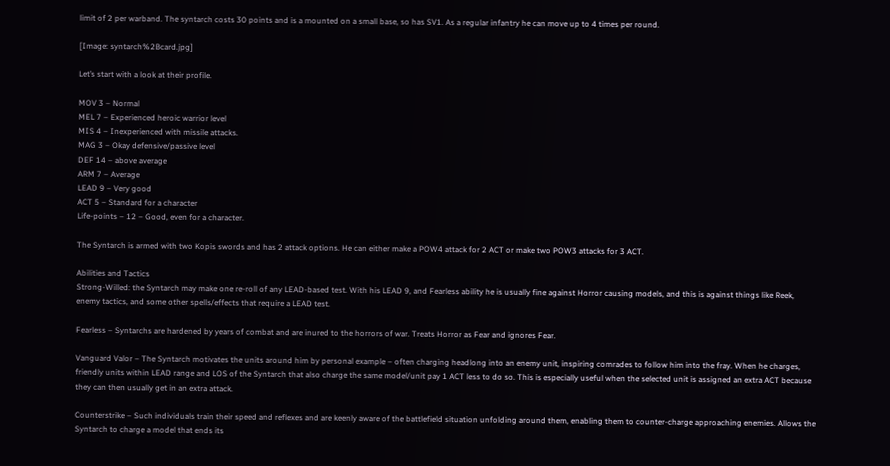limit of 2 per warband. The syntarch costs 30 points and is a mounted on a small base, so has SV1. As a regular infantry he can move up to 4 times per round.

[Image: syntarch%2Bcard.jpg]

Let’s start with a look at their profile.

MOV 3 – Normal
MEL 7 – Experienced heroic warrior level
MIS 4 – Inexperienced with missile attacks.
MAG 3 – Okay defensive/passive level
DEF 14 – above average
ARM 7 – Average
LEAD 9 – Very good
ACT 5 – Standard for a character
Life-points – 12 – Good, even for a character.

The Syntarch is armed with two Kopis swords and has 2 attack options. He can either make a POW4 attack for 2 ACT or make two POW3 attacks for 3 ACT.

Abilities and Tactics
Strong-Willed: the Syntarch may make one re-roll of any LEAD-based test. With his LEAD 9, and Fearless ability he is usually fine against Horror causing models, and this is against things like Reek, enemy tactics, and some other spells/effects that require a LEAD test.

Fearless – Syntarchs are hardened by years of combat and are inured to the horrors of war. Treats Horror as Fear and ignores Fear.

Vanguard Valor – The Syntarch motivates the units around him by personal example – often charging headlong into an enemy unit, inspiring comrades to follow him into the fray. When he charges, friendly units within LEAD range and LOS of the Syntarch that also charge the same model/unit pay 1 ACT less to do so. This is especially useful when the selected unit is assigned an extra ACT because they can then usually get in an extra attack.

Counterstrike – Such individuals train their speed and reflexes and are keenly aware of the battlefield situation unfolding around them, enabling them to counter-charge approaching enemies. Allows the Syntarch to charge a model that ends its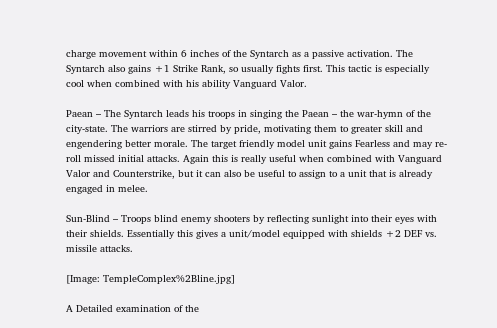charge movement within 6 inches of the Syntarch as a passive activation. The Syntarch also gains +1 Strike Rank, so usually fights first. This tactic is especially cool when combined with his ability Vanguard Valor.

Paean – The Syntarch leads his troops in singing the Paean – the war-hymn of the city-state. The warriors are stirred by pride, motivating them to greater skill and engendering better morale. The target friendly model unit gains Fearless and may re-roll missed initial attacks. Again this is really useful when combined with Vanguard Valor and Counterstrike, but it can also be useful to assign to a unit that is already engaged in melee.

Sun-Blind – Troops blind enemy shooters by reflecting sunlight into their eyes with their shields. Essentially this gives a unit/model equipped with shields +2 DEF vs. missile attacks.

[Image: TempleComplex%2Bline.jpg]

A Detailed examination of the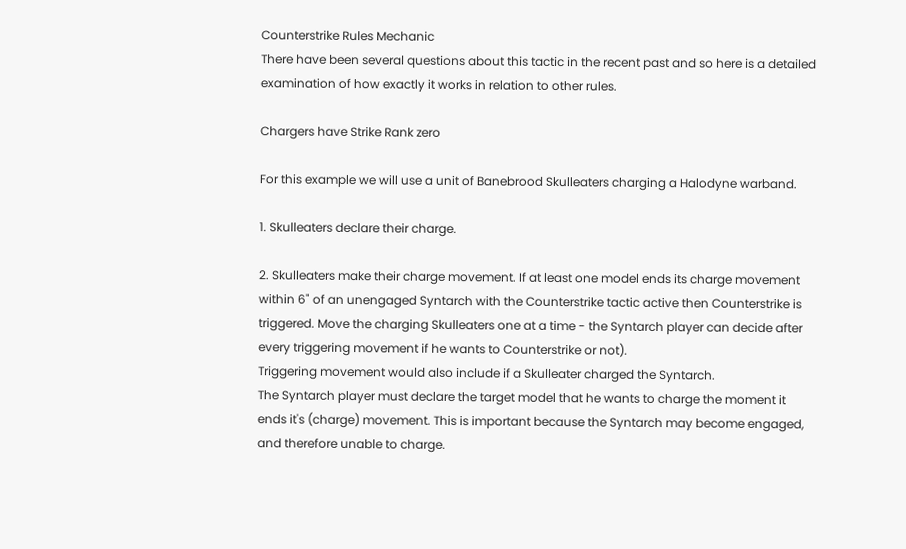Counterstrike Rules Mechanic
There have been several questions about this tactic in the recent past and so here is a detailed examination of how exactly it works in relation to other rules.

Chargers have Strike Rank zero

For this example we will use a unit of Banebrood Skulleaters charging a Halodyne warband.

1. Skulleaters declare their charge.

2. Skulleaters make their charge movement. If at least one model ends its charge movement within 6" of an unengaged Syntarch with the Counterstrike tactic active then Counterstrike is triggered. Move the charging Skulleaters one at a time - the Syntarch player can decide after every triggering movement if he wants to Counterstrike or not).
Triggering movement would also include if a Skulleater charged the Syntarch.
The Syntarch player must declare the target model that he wants to charge the moment it ends it's (charge) movement. This is important because the Syntarch may become engaged, and therefore unable to charge.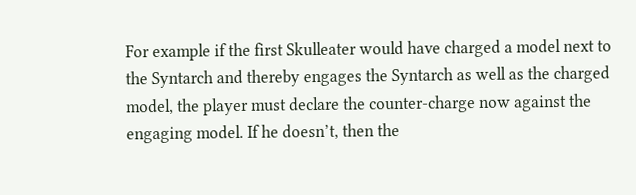For example if the first Skulleater would have charged a model next to the Syntarch and thereby engages the Syntarch as well as the charged model, the player must declare the counter-charge now against the engaging model. If he doesn’t, then the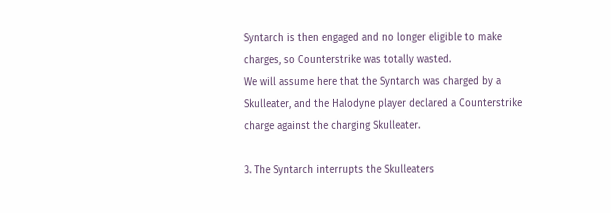Syntarch is then engaged and no longer eligible to make charges, so Counterstrike was totally wasted.
We will assume here that the Syntarch was charged by a Skulleater, and the Halodyne player declared a Counterstrike charge against the charging Skulleater.

3. The Syntarch interrupts the Skulleaters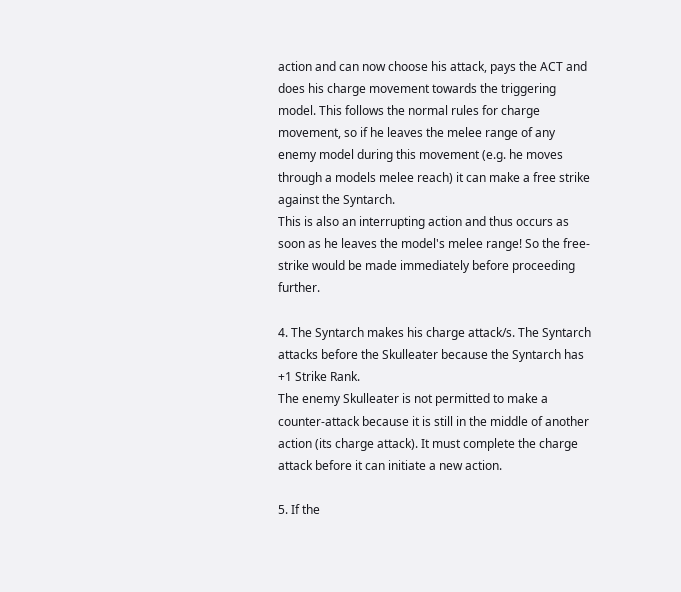action and can now choose his attack, pays the ACT and does his charge movement towards the triggering model. This follows the normal rules for charge movement, so if he leaves the melee range of any enemy model during this movement (e.g. he moves through a models melee reach) it can make a free strike against the Syntarch.
This is also an interrupting action and thus occurs as soon as he leaves the model's melee range! So the free-strike would be made immediately before proceeding further.

4. The Syntarch makes his charge attack/s. The Syntarch attacks before the Skulleater because the Syntarch has +1 Strike Rank.
The enemy Skulleater is not permitted to make a counter-attack because it is still in the middle of another action (its charge attack). It must complete the charge attack before it can initiate a new action.

5. If the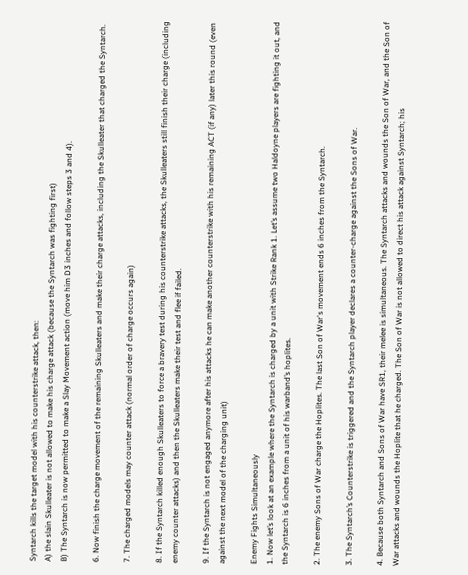Syntarch kills the target model with his counterstrike attack, then:
A) the slain Skulleater is not allowed to make his charge attack (because the Syntarch was fighting first)
B) The Syntarch is now permitted to make a Slay Movement action (move him D3 inches and follow steps 3 and 4).

6. Now finish the charge movement of the remaining Skulleaters and make their charge attacks, including the Skulleater that charged the Syntarch.

7. The charged models may counter attack (normal order of charge occurs again)

8. If the Syntarch killed enough Skulleaters to force a bravery test during his counterstrike attacks, the Skulleaters still finish their charge (including enemy counter attacks) and then the Skulleaters make their test and flee if failed.

9. If the Syntarch is not engaged anymore after his attacks he can make another counterstrike with his remaining ACT (if any) later this round (even against the next model of the charging unit)

Enemy Fights Simultaneously
1. Now let’s look at an example where the Syntarch is charged by a unit with Strike Rank 1. Let’s assume two Haldoyne players are fighting it out, and the Syntarch is 6 inches from a unit of his warband’s hoplites.

2. The enemy Sons of War charge the Hoplites. The last Son of War's movement ends 6 inches from the Syntarch.

3. The Syntarch’s Counterstrike is triggered and the Syntarch player declares a counter-charge against the Sons of War.

4. Because both Syntarch and Sons of War have SR1, their melee is simultaneous. The Syntarch attacks and wounds the Son of War, and the Son of War attacks and wounds the Hoplite that he charged. The Son of War is not allowed to direct his attack against Syntarch; his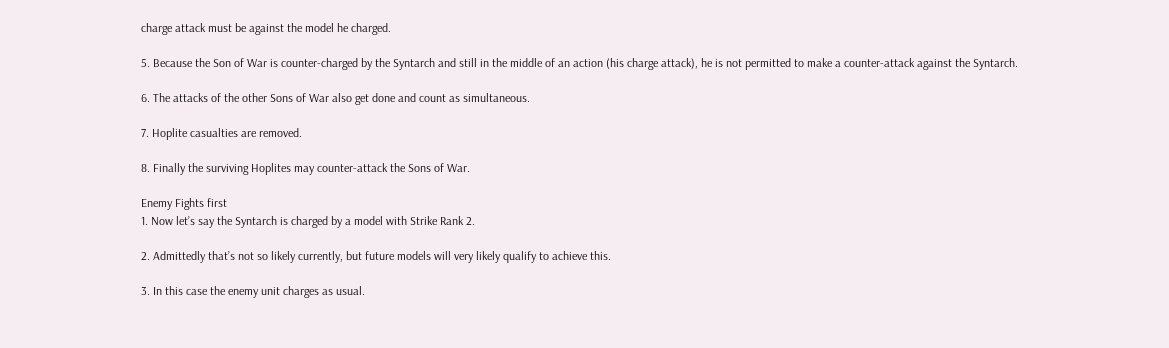charge attack must be against the model he charged.

5. Because the Son of War is counter-charged by the Syntarch and still in the middle of an action (his charge attack), he is not permitted to make a counter-attack against the Syntarch.

6. The attacks of the other Sons of War also get done and count as simultaneous.

7. Hoplite casualties are removed.

8. Finally the surviving Hoplites may counter-attack the Sons of War.

Enemy Fights first
1. Now let’s say the Syntarch is charged by a model with Strike Rank 2.

2. Admittedly that’s not so likely currently, but future models will very likely qualify to achieve this.

3. In this case the enemy unit charges as usual.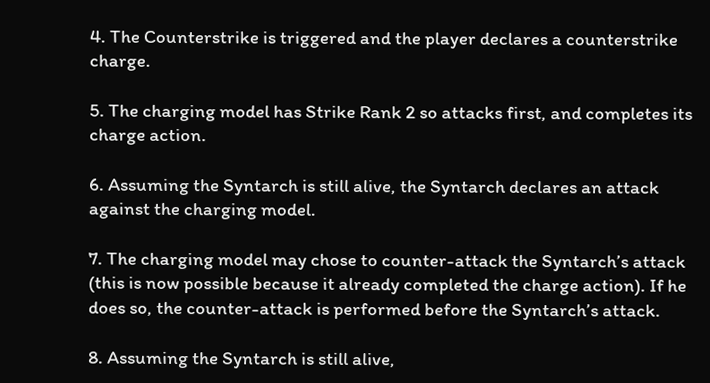4. The Counterstrike is triggered and the player declares a counterstrike charge.

5. The charging model has Strike Rank 2 so attacks first, and completes its charge action.

6. Assuming the Syntarch is still alive, the Syntarch declares an attack against the charging model.

7. The charging model may chose to counter-attack the Syntarch’s attack (this is now possible because it already completed the charge action). If he does so, the counter-attack is performed before the Syntarch’s attack.

8. Assuming the Syntarch is still alive,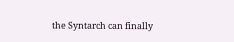the Syntarch can finally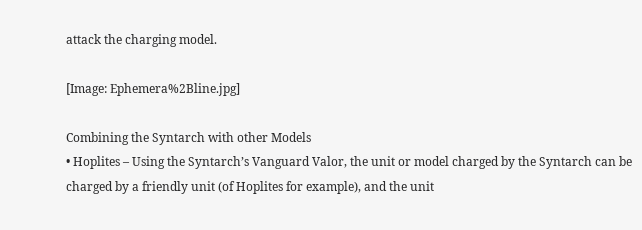attack the charging model.

[Image: Ephemera%2Bline.jpg]

Combining the Syntarch with other Models
• Hoplites – Using the Syntarch’s Vanguard Valor, the unit or model charged by the Syntarch can be charged by a friendly unit (of Hoplites for example), and the unit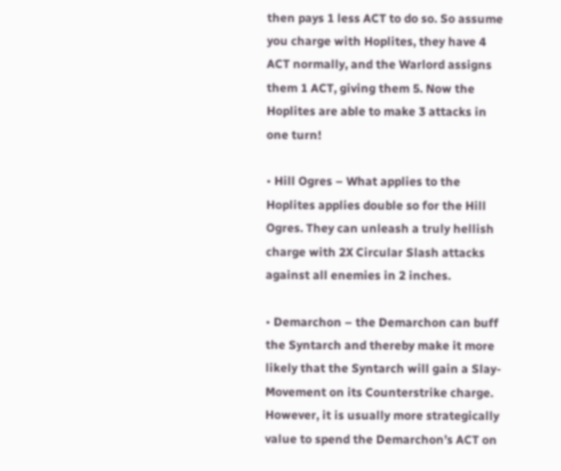then pays 1 less ACT to do so. So assume you charge with Hoplites, they have 4 ACT normally, and the Warlord assigns them 1 ACT, giving them 5. Now the Hoplites are able to make 3 attacks in one turn!

• Hill Ogres – What applies to the Hoplites applies double so for the Hill Ogres. They can unleash a truly hellish charge with 2X Circular Slash attacks against all enemies in 2 inches.

• Demarchon – the Demarchon can buff the Syntarch and thereby make it more likely that the Syntarch will gain a Slay-Movement on its Counterstrike charge. However, it is usually more strategically value to spend the Demarchon’s ACT on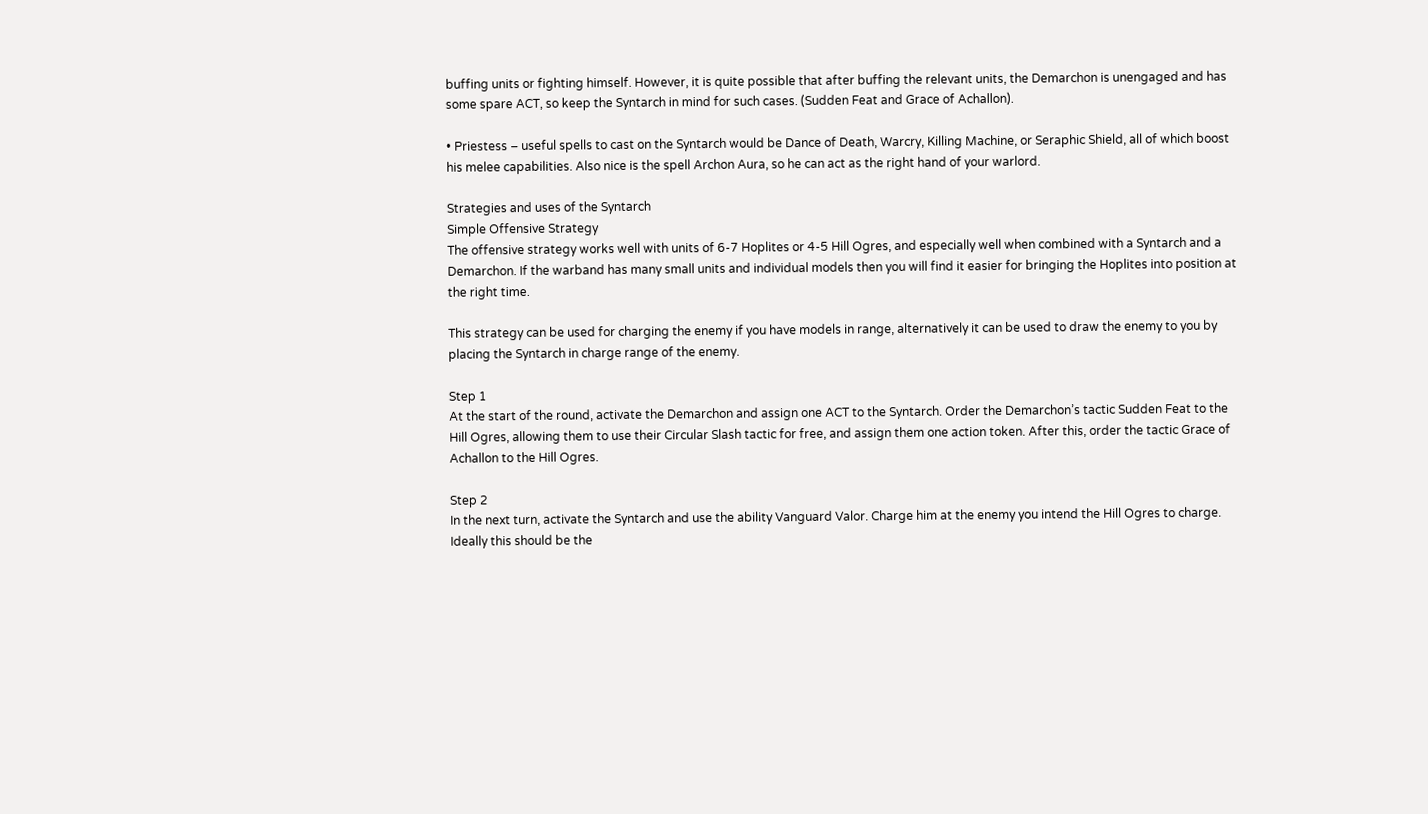buffing units or fighting himself. However, it is quite possible that after buffing the relevant units, the Demarchon is unengaged and has some spare ACT, so keep the Syntarch in mind for such cases. (Sudden Feat and Grace of Achallon).

• Priestess – useful spells to cast on the Syntarch would be Dance of Death, Warcry, Killing Machine, or Seraphic Shield, all of which boost his melee capabilities. Also nice is the spell Archon Aura, so he can act as the right hand of your warlord.

Strategies and uses of the Syntarch
Simple Offensive Strategy
The offensive strategy works well with units of 6-7 Hoplites or 4-5 Hill Ogres, and especially well when combined with a Syntarch and a Demarchon. If the warband has many small units and individual models then you will find it easier for bringing the Hoplites into position at the right time.

This strategy can be used for charging the enemy if you have models in range, alternatively it can be used to draw the enemy to you by placing the Syntarch in charge range of the enemy.

Step 1
At the start of the round, activate the Demarchon and assign one ACT to the Syntarch. Order the Demarchon’s tactic Sudden Feat to the Hill Ogres, allowing them to use their Circular Slash tactic for free, and assign them one action token. After this, order the tactic Grace of Achallon to the Hill Ogres.

Step 2
In the next turn, activate the Syntarch and use the ability Vanguard Valor. Charge him at the enemy you intend the Hill Ogres to charge. Ideally this should be the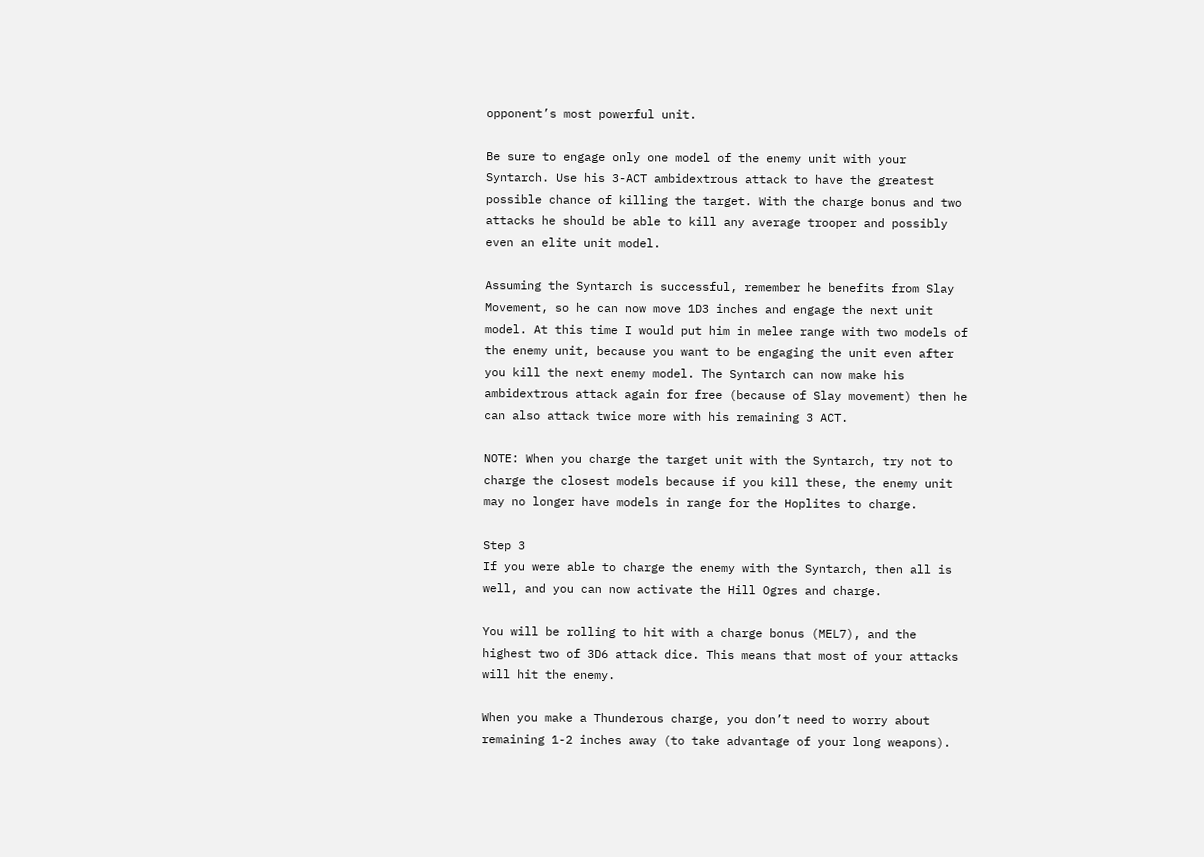opponent’s most powerful unit.

Be sure to engage only one model of the enemy unit with your Syntarch. Use his 3-ACT ambidextrous attack to have the greatest possible chance of killing the target. With the charge bonus and two attacks he should be able to kill any average trooper and possibly even an elite unit model.

Assuming the Syntarch is successful, remember he benefits from Slay Movement, so he can now move 1D3 inches and engage the next unit model. At this time I would put him in melee range with two models of the enemy unit, because you want to be engaging the unit even after you kill the next enemy model. The Syntarch can now make his ambidextrous attack again for free (because of Slay movement) then he can also attack twice more with his remaining 3 ACT.

NOTE: When you charge the target unit with the Syntarch, try not to charge the closest models because if you kill these, the enemy unit may no longer have models in range for the Hoplites to charge.

Step 3
If you were able to charge the enemy with the Syntarch, then all is well, and you can now activate the Hill Ogres and charge.

You will be rolling to hit with a charge bonus (MEL7), and the highest two of 3D6 attack dice. This means that most of your attacks will hit the enemy.

When you make a Thunderous charge, you don’t need to worry about remaining 1-2 inches away (to take advantage of your long weapons).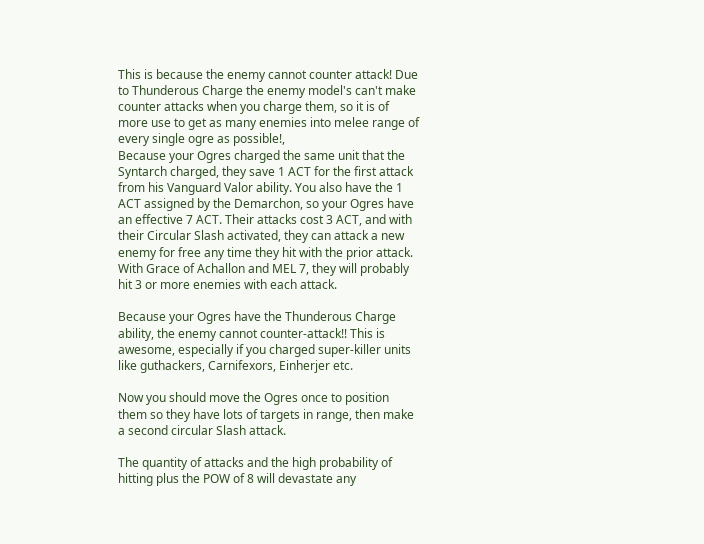This is because the enemy cannot counter attack! Due to Thunderous Charge the enemy model's can't make counter attacks when you charge them, so it is of more use to get as many enemies into melee range of every single ogre as possible!,
Because your Ogres charged the same unit that the Syntarch charged, they save 1 ACT for the first attack from his Vanguard Valor ability. You also have the 1 ACT assigned by the Demarchon, so your Ogres have an effective 7 ACT. Their attacks cost 3 ACT, and with their Circular Slash activated, they can attack a new enemy for free any time they hit with the prior attack. With Grace of Achallon and MEL 7, they will probably hit 3 or more enemies with each attack.

Because your Ogres have the Thunderous Charge ability, the enemy cannot counter-attack!! This is awesome, especially if you charged super-killer units like guthackers, Carnifexors, Einherjer etc.

Now you should move the Ogres once to position them so they have lots of targets in range, then make a second circular Slash attack.

The quantity of attacks and the high probability of hitting plus the POW of 8 will devastate any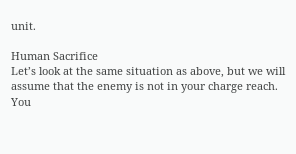unit.

Human Sacrifice
Let’s look at the same situation as above, but we will assume that the enemy is not in your charge reach.
You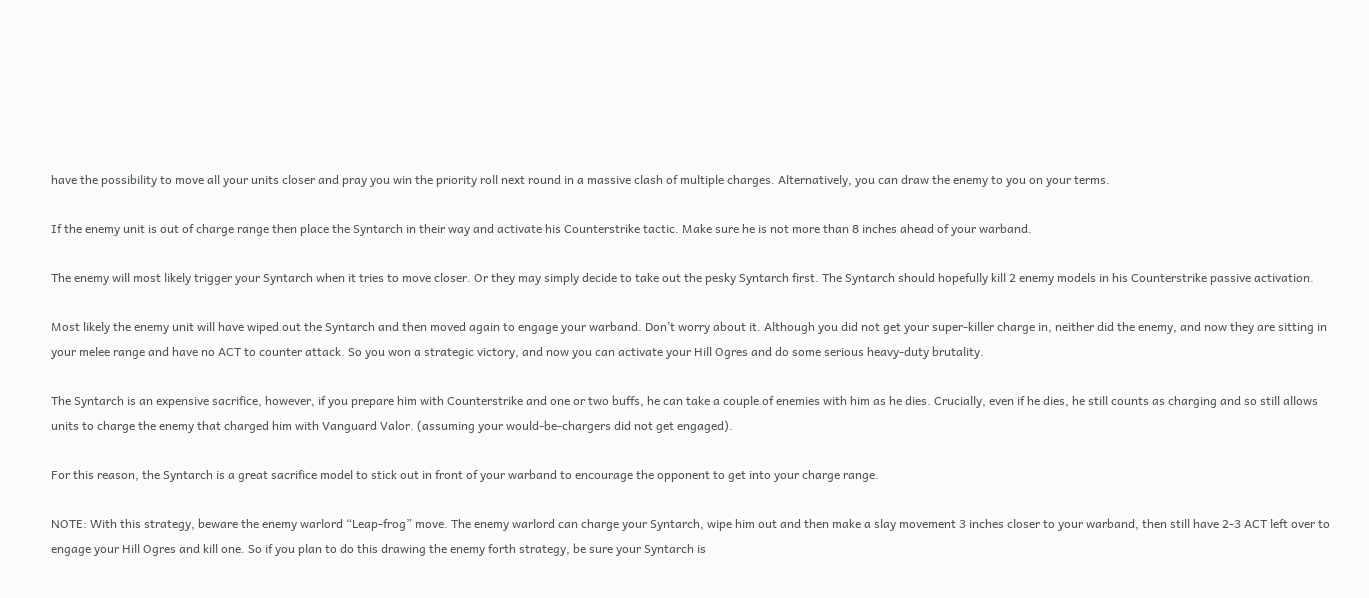have the possibility to move all your units closer and pray you win the priority roll next round in a massive clash of multiple charges. Alternatively, you can draw the enemy to you on your terms.

If the enemy unit is out of charge range then place the Syntarch in their way and activate his Counterstrike tactic. Make sure he is not more than 8 inches ahead of your warband.

The enemy will most likely trigger your Syntarch when it tries to move closer. Or they may simply decide to take out the pesky Syntarch first. The Syntarch should hopefully kill 2 enemy models in his Counterstrike passive activation.

Most likely the enemy unit will have wiped out the Syntarch and then moved again to engage your warband. Don’t worry about it. Although you did not get your super-killer charge in, neither did the enemy, and now they are sitting in your melee range and have no ACT to counter attack. So you won a strategic victory, and now you can activate your Hill Ogres and do some serious heavy-duty brutality.

The Syntarch is an expensive sacrifice, however, if you prepare him with Counterstrike and one or two buffs, he can take a couple of enemies with him as he dies. Crucially, even if he dies, he still counts as charging and so still allows units to charge the enemy that charged him with Vanguard Valor. (assuming your would-be-chargers did not get engaged).

For this reason, the Syntarch is a great sacrifice model to stick out in front of your warband to encourage the opponent to get into your charge range.

NOTE: With this strategy, beware the enemy warlord “Leap-frog” move. The enemy warlord can charge your Syntarch, wipe him out and then make a slay movement 3 inches closer to your warband, then still have 2-3 ACT left over to engage your Hill Ogres and kill one. So if you plan to do this drawing the enemy forth strategy, be sure your Syntarch is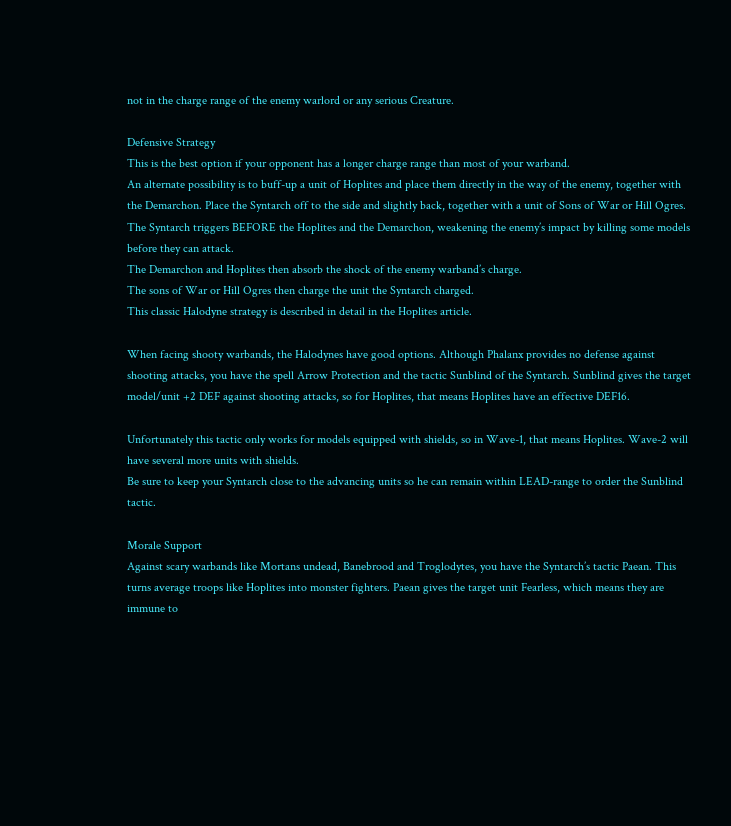not in the charge range of the enemy warlord or any serious Creature.

Defensive Strategy
This is the best option if your opponent has a longer charge range than most of your warband.
An alternate possibility is to buff-up a unit of Hoplites and place them directly in the way of the enemy, together with the Demarchon. Place the Syntarch off to the side and slightly back, together with a unit of Sons of War or Hill Ogres.
The Syntarch triggers BEFORE the Hoplites and the Demarchon, weakening the enemy’s impact by killing some models before they can attack.
The Demarchon and Hoplites then absorb the shock of the enemy warband’s charge.
The sons of War or Hill Ogres then charge the unit the Syntarch charged.
This classic Halodyne strategy is described in detail in the Hoplites article.

When facing shooty warbands, the Halodynes have good options. Although Phalanx provides no defense against shooting attacks, you have the spell Arrow Protection and the tactic Sunblind of the Syntarch. Sunblind gives the target model/unit +2 DEF against shooting attacks, so for Hoplites, that means Hoplites have an effective DEF16.

Unfortunately this tactic only works for models equipped with shields, so in Wave-1, that means Hoplites. Wave-2 will have several more units with shields.
Be sure to keep your Syntarch close to the advancing units so he can remain within LEAD-range to order the Sunblind tactic.

Morale Support
Against scary warbands like Mortans undead, Banebrood and Troglodytes, you have the Syntarch’s tactic Paean. This turns average troops like Hoplites into monster fighters. Paean gives the target unit Fearless, which means they are immune to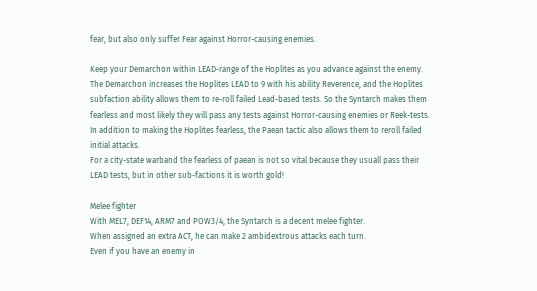fear, but also only suffer Fear against Horror-causing enemies.

Keep your Demarchon within LEAD-range of the Hoplites as you advance against the enemy. The Demarchon increases the Hoplites LEAD to 9 with his ability Reverence, and the Hoplites subfaction ability allows them to re-roll failed Lead-based tests. So the Syntarch makes them fearless and most likely they will pass any tests against Horror-causing enemies or Reek-tests.
In addition to making the Hoplites fearless, the Paean tactic also allows them to reroll failed initial attacks.
For a city-state warband the fearless of paean is not so vital because they usuall pass their LEAD tests, but in other sub-factions it is worth gold!

Melee fighter
With MEL7, DEF14, ARM7 and POW3/4, the Syntarch is a decent melee fighter.
When assigned an extra ACT, he can make 2 ambidextrous attacks each turn.
Even if you have an enemy in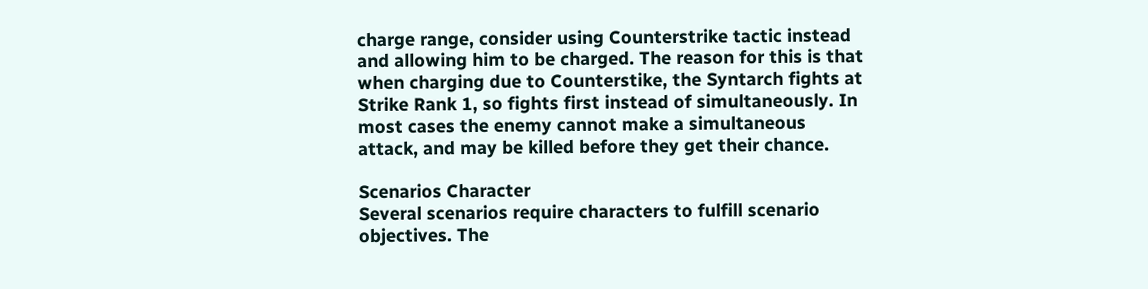charge range, consider using Counterstrike tactic instead and allowing him to be charged. The reason for this is that when charging due to Counterstike, the Syntarch fights at Strike Rank 1, so fights first instead of simultaneously. In most cases the enemy cannot make a simultaneous attack, and may be killed before they get their chance.

Scenarios Character
Several scenarios require characters to fulfill scenario objectives. The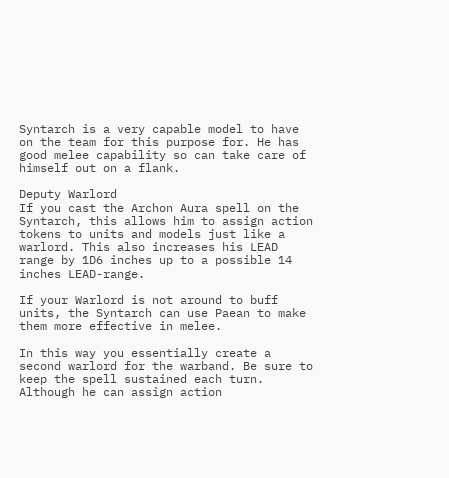Syntarch is a very capable model to have on the team for this purpose for. He has good melee capability so can take care of himself out on a flank.

Deputy Warlord
If you cast the Archon Aura spell on the Syntarch, this allows him to assign action tokens to units and models just like a warlord. This also increases his LEAD range by 1D6 inches up to a possible 14 inches LEAD-range.

If your Warlord is not around to buff units, the Syntarch can use Paean to make them more effective in melee.

In this way you essentially create a second warlord for the warband. Be sure to keep the spell sustained each turn.
Although he can assign action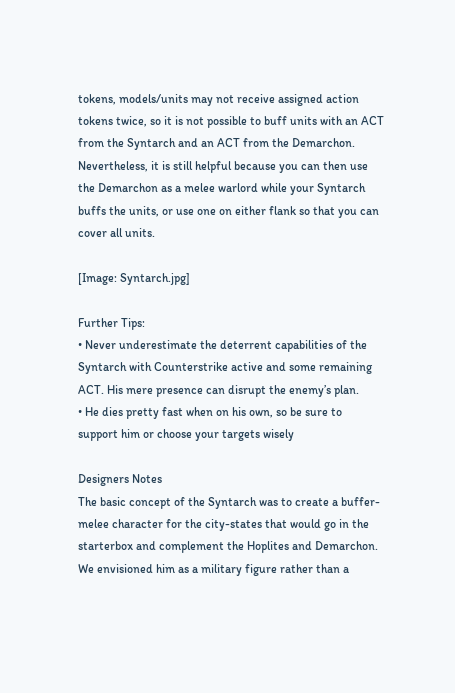tokens, models/units may not receive assigned action tokens twice, so it is not possible to buff units with an ACT from the Syntarch and an ACT from the Demarchon. Nevertheless, it is still helpful because you can then use the Demarchon as a melee warlord while your Syntarch buffs the units, or use one on either flank so that you can cover all units.

[Image: Syntarch.jpg]

Further Tips:
• Never underestimate the deterrent capabilities of the Syntarch with Counterstrike active and some remaining ACT. His mere presence can disrupt the enemy’s plan.
• He dies pretty fast when on his own, so be sure to support him or choose your targets wisely

Designers Notes
The basic concept of the Syntarch was to create a buffer-melee character for the city-states that would go in the starterbox and complement the Hoplites and Demarchon. We envisioned him as a military figure rather than a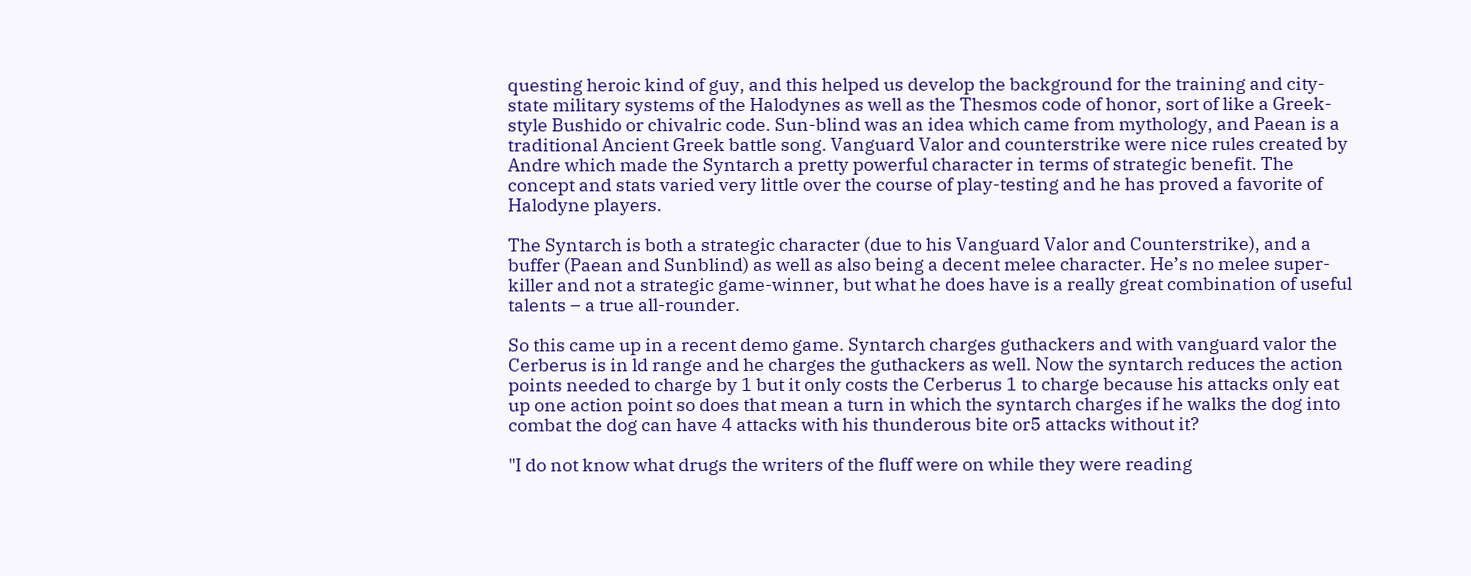questing heroic kind of guy, and this helped us develop the background for the training and city-state military systems of the Halodynes as well as the Thesmos code of honor, sort of like a Greek-style Bushido or chivalric code. Sun-blind was an idea which came from mythology, and Paean is a traditional Ancient Greek battle song. Vanguard Valor and counterstrike were nice rules created by Andre which made the Syntarch a pretty powerful character in terms of strategic benefit. The concept and stats varied very little over the course of play-testing and he has proved a favorite of Halodyne players.

The Syntarch is both a strategic character (due to his Vanguard Valor and Counterstrike), and a buffer (Paean and Sunblind) as well as also being a decent melee character. He’s no melee super-killer and not a strategic game-winner, but what he does have is a really great combination of useful talents – a true all-rounder.

So this came up in a recent demo game. Syntarch charges guthackers and with vanguard valor the Cerberus is in ld range and he charges the guthackers as well. Now the syntarch reduces the action points needed to charge by 1 but it only costs the Cerberus 1 to charge because his attacks only eat up one action point so does that mean a turn in which the syntarch charges if he walks the dog into combat the dog can have 4 attacks with his thunderous bite or5 attacks without it?

"I do not know what drugs the writers of the fluff were on while they were reading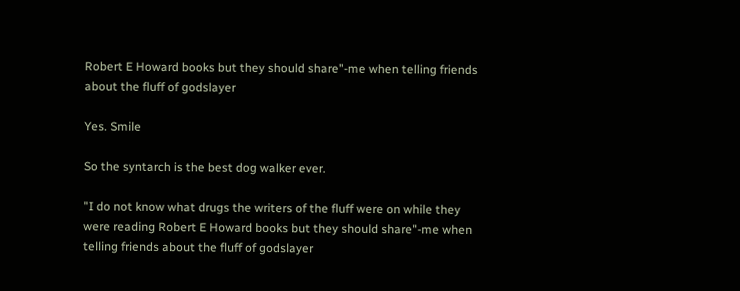Robert E Howard books but they should share"-me when telling friends about the fluff of godslayer

Yes. Smile

So the syntarch is the best dog walker ever.

"I do not know what drugs the writers of the fluff were on while they were reading Robert E Howard books but they should share"-me when telling friends about the fluff of godslayer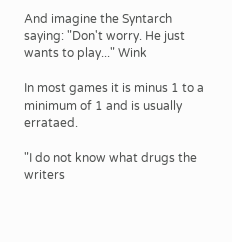And imagine the Syntarch saying: "Don't worry. He just wants to play..." Wink

In most games it is minus 1 to a minimum of 1 and is usually errataed.

"I do not know what drugs the writers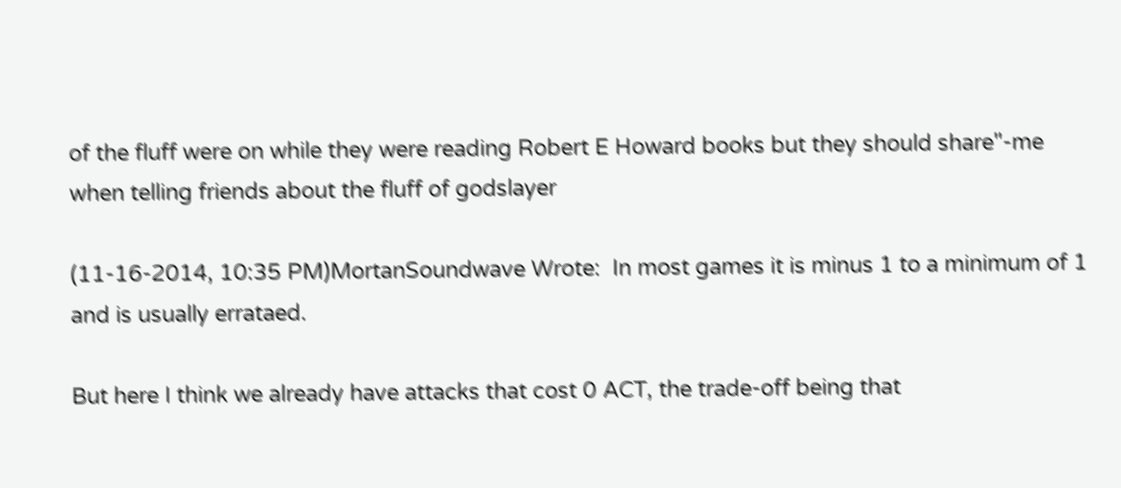of the fluff were on while they were reading Robert E Howard books but they should share"-me when telling friends about the fluff of godslayer

(11-16-2014, 10:35 PM)MortanSoundwave Wrote:  In most games it is minus 1 to a minimum of 1 and is usually errataed.

But here I think we already have attacks that cost 0 ACT, the trade-off being that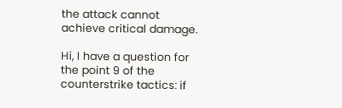the attack cannot achieve critical damage.

Hi, I have a question for the point 9 of the counterstrike tactics: if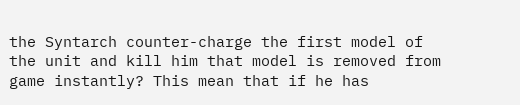the Syntarch counter-charge the first model of the unit and kill him that model is removed from game instantly? This mean that if he has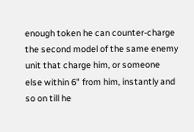enough token he can counter-charge the second model of the same enemy unit that charge him, or someone else within 6" from him, instantly and so on till he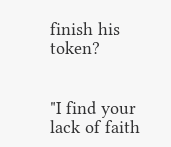finish his token?


"I find your lack of faith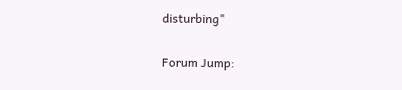disturbing"

Forum Jump: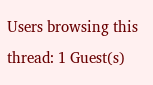Users browsing this thread: 1 Guest(s)